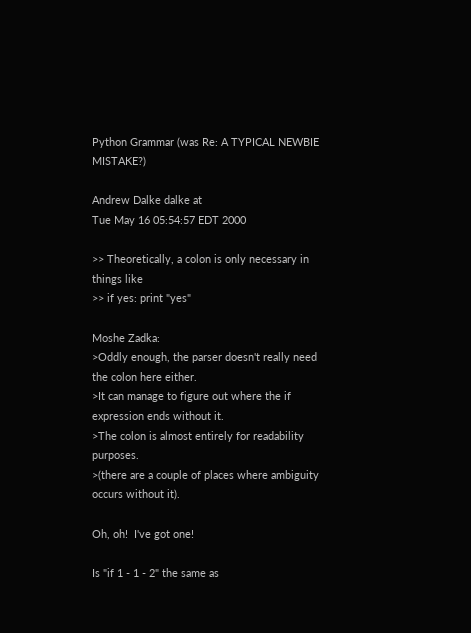Python Grammar (was Re: A TYPICAL NEWBIE MISTAKE?)

Andrew Dalke dalke at
Tue May 16 05:54:57 EDT 2000

>> Theoretically, a colon is only necessary in things like
>> if yes: print "yes"

Moshe Zadka:
>Oddly enough, the parser doesn't really need the colon here either.
>It can manage to figure out where the if expression ends without it.
>The colon is almost entirely for readability purposes.
>(there are a couple of places where ambiguity occurs without it).

Oh, oh!  I've got one!

Is "if 1 - 1 - 2" the same as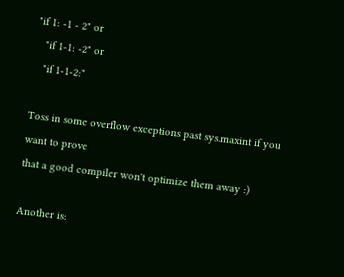"if 1: -1 - 2" or
   "if 1-1: -2" or
   "if 1-1-2:"

Toss in some overflow exceptions past sys.maxint if you want to prove
that a good compiler won't optimize them away :)

Another is: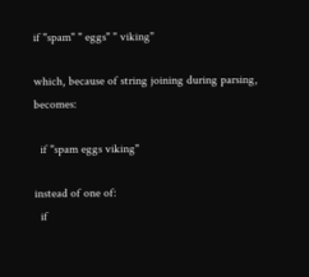if "spam" " eggs" " viking"

which, because of string joining during parsing, becomes:

  if "spam eggs viking"

instead of one of:
  if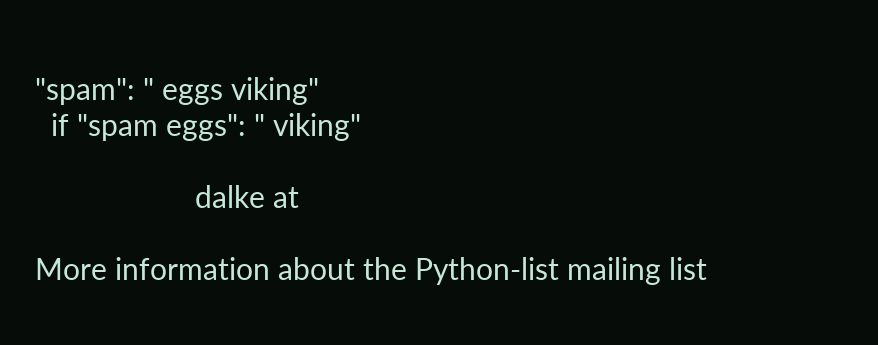"spam": " eggs viking"
  if "spam eggs": " viking"

                    dalke at

More information about the Python-list mailing list